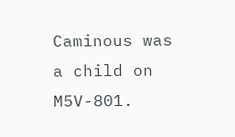Caminous was a child on M5V-801.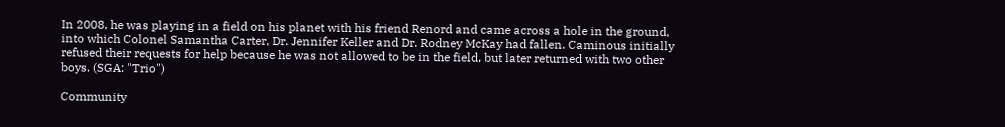In 2008, he was playing in a field on his planet with his friend Renord and came across a hole in the ground, into which Colonel Samantha Carter, Dr. Jennifer Keller and Dr. Rodney McKay had fallen. Caminous initially refused their requests for help because he was not allowed to be in the field, but later returned with two other boys. (SGA: "Trio")

Community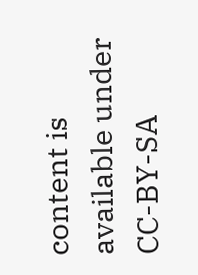content is available under CC-BY-SA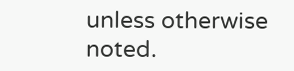unless otherwise noted.